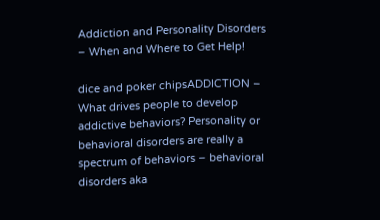Addiction and Personality Disorders – When and Where to Get Help!

dice and poker chipsADDICTION – What drives people to develop addictive behaviors? Personality or behavioral disorders are really a spectrum of behaviors – behavioral disorders aka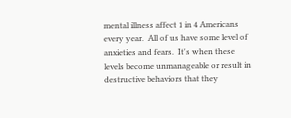mental illness affect 1 in 4 Americans every year.  All of us have some level of anxieties and fears.  It's when these levels become unmanageable or result in destructive behaviors that they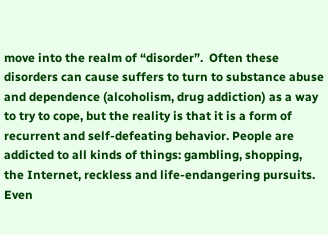move into the realm of “disorder”.  Often these disorders can cause suffers to turn to substance abuse and dependence (alcoholism, drug addiction) as a way to try to cope, but the reality is that it is a form of recurrent and self-defeating behavior. People are addicted to all kinds of things: gambling, shopping, the Internet, reckless and life-endangering pursuits. Even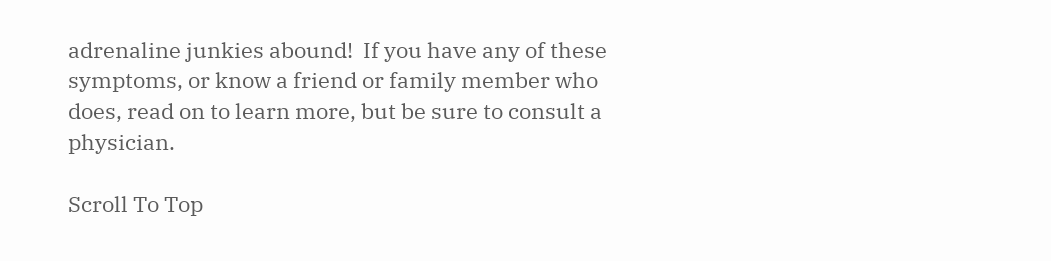adrenaline junkies abound!  If you have any of these symptoms, or know a friend or family member who does, read on to learn more, but be sure to consult a physician.

Scroll To Top